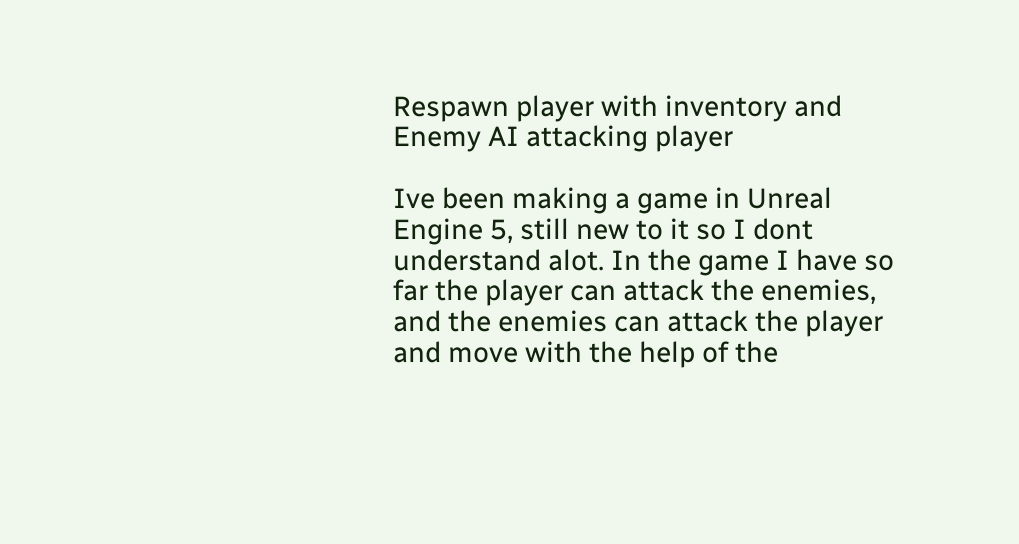Respawn player with inventory and Enemy AI attacking player

Ive been making a game in Unreal Engine 5, still new to it so I dont understand alot. In the game I have so far the player can attack the enemies, and the enemies can attack the player and move with the help of the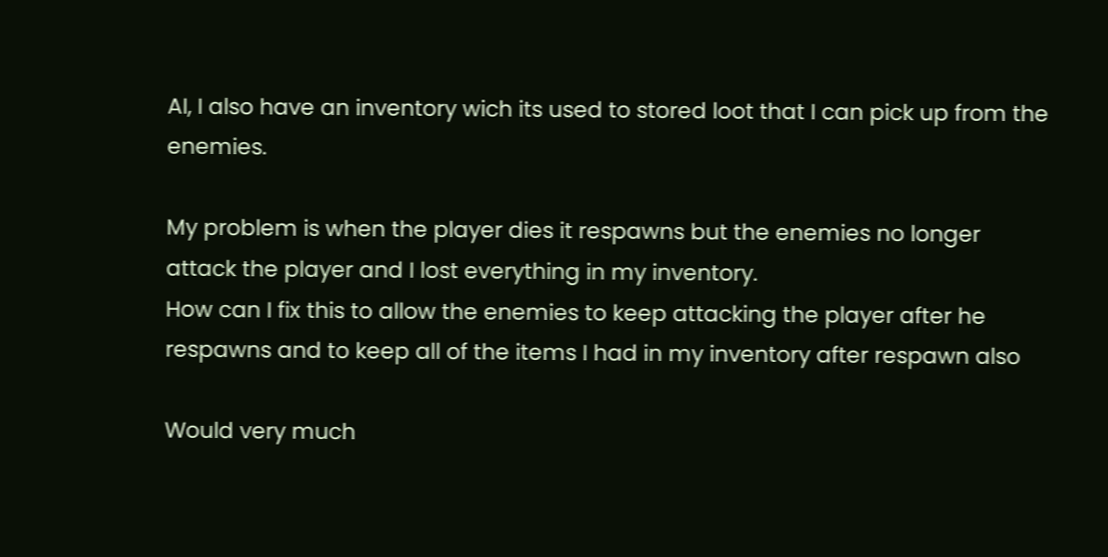AI, I also have an inventory wich its used to stored loot that I can pick up from the enemies.

My problem is when the player dies it respawns but the enemies no longer attack the player and I lost everything in my inventory.
How can I fix this to allow the enemies to keep attacking the player after he respawns and to keep all of the items I had in my inventory after respawn also

Would very much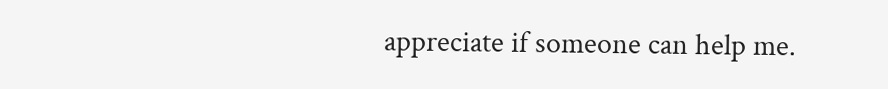appreciate if someone can help me.